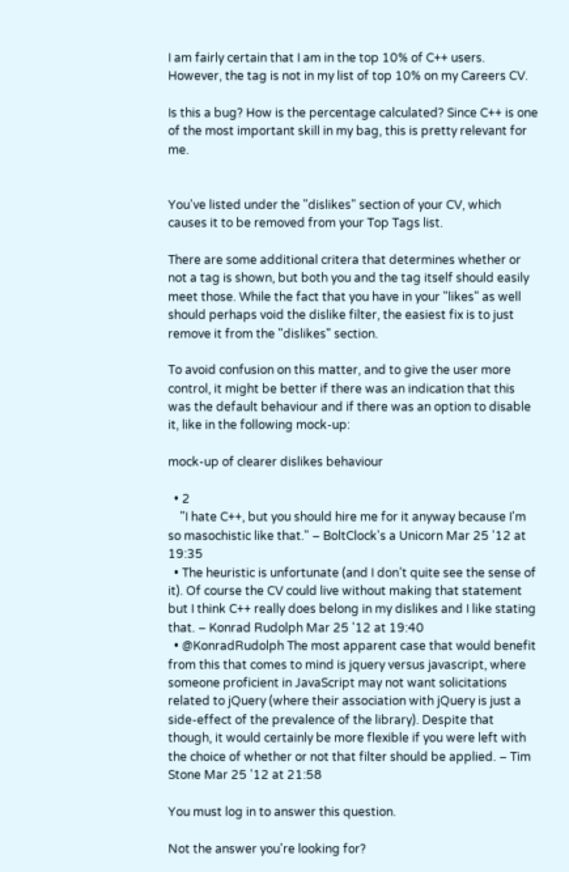I am fairly certain that I am in the top 10% of C++ users. However, the tag is not in my list of top 10% on my Careers CV.

Is this a bug? How is the percentage calculated? Since C++ is one of the most important skill in my bag, this is pretty relevant for me.


You've listed under the "dislikes" section of your CV, which causes it to be removed from your Top Tags list.

There are some additional critera that determines whether or not a tag is shown, but both you and the tag itself should easily meet those. While the fact that you have in your "likes" as well should perhaps void the dislike filter, the easiest fix is to just remove it from the "dislikes" section.

To avoid confusion on this matter, and to give the user more control, it might be better if there was an indication that this was the default behaviour and if there was an option to disable it, like in the following mock-up:

mock-up of clearer dislikes behaviour

  • 2
    "I hate C++, but you should hire me for it anyway because I'm so masochistic like that." – BoltClock's a Unicorn Mar 25 '12 at 19:35
  • The heuristic is unfortunate (and I don’t quite see the sense of it). Of course the CV could live without making that statement but I think C++ really does belong in my dislikes and I like stating that. – Konrad Rudolph Mar 25 '12 at 19:40
  • @KonradRudolph The most apparent case that would benefit from this that comes to mind is jquery versus javascript, where someone proficient in JavaScript may not want solicitations related to jQuery (where their association with jQuery is just a side-effect of the prevalence of the library). Despite that though, it would certainly be more flexible if you were left with the choice of whether or not that filter should be applied. – Tim Stone Mar 25 '12 at 21:58

You must log in to answer this question.

Not the answer you're looking for?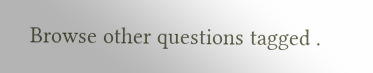Browse other questions tagged .